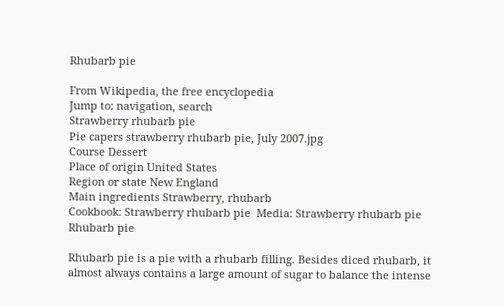Rhubarb pie

From Wikipedia, the free encyclopedia
Jump to: navigation, search
Strawberry rhubarb pie
Pie capers strawberry rhubarb pie, July 2007.jpg
Course Dessert
Place of origin United States
Region or state New England
Main ingredients Strawberry, rhubarb
Cookbook: Strawberry rhubarb pie  Media: Strawberry rhubarb pie
Rhubarb pie

Rhubarb pie is a pie with a rhubarb filling. Besides diced rhubarb, it almost always contains a large amount of sugar to balance the intense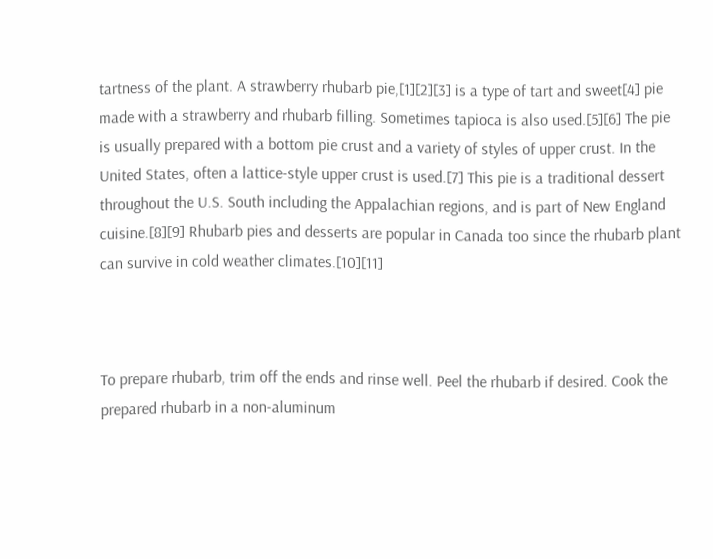tartness of the plant. A strawberry rhubarb pie,[1][2][3] is a type of tart and sweet[4] pie made with a strawberry and rhubarb filling. Sometimes tapioca is also used.[5][6] The pie is usually prepared with a bottom pie crust and a variety of styles of upper crust. In the United States, often a lattice-style upper crust is used.[7] This pie is a traditional dessert throughout the U.S. South including the Appalachian regions, and is part of New England cuisine.[8][9] Rhubarb pies and desserts are popular in Canada too since the rhubarb plant can survive in cold weather climates.[10][11]



To prepare rhubarb, trim off the ends and rinse well. Peel the rhubarb if desired. Cook the prepared rhubarb in a non-aluminum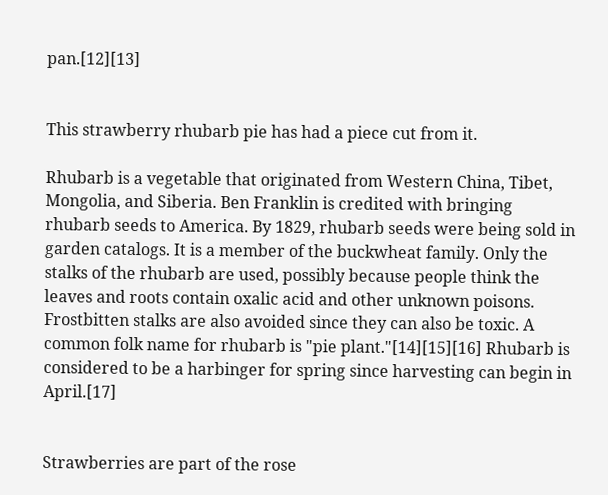pan.[12][13]


This strawberry rhubarb pie has had a piece cut from it.

Rhubarb is a vegetable that originated from Western China, Tibet, Mongolia, and Siberia. Ben Franklin is credited with bringing rhubarb seeds to America. By 1829, rhubarb seeds were being sold in garden catalogs. It is a member of the buckwheat family. Only the stalks of the rhubarb are used, possibly because people think the leaves and roots contain oxalic acid and other unknown poisons. Frostbitten stalks are also avoided since they can also be toxic. A common folk name for rhubarb is "pie plant."[14][15][16] Rhubarb is considered to be a harbinger for spring since harvesting can begin in April.[17]


Strawberries are part of the rose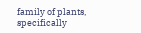family of plants, specifically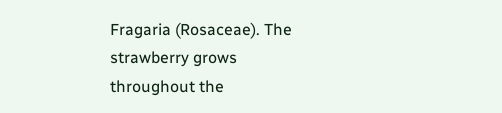Fragaria (Rosaceae). The strawberry grows throughout the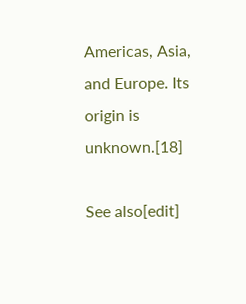Americas, Asia, and Europe. Its origin is unknown.[18]

See also[edit]